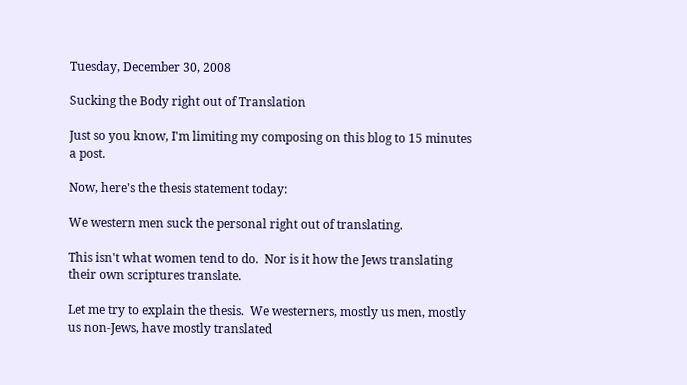Tuesday, December 30, 2008

Sucking the Body right out of Translation

Just so you know, I'm limiting my composing on this blog to 15 minutes a post.

Now, here's the thesis statement today:

We western men suck the personal right out of translating.

This isn't what women tend to do.  Nor is it how the Jews translating their own scriptures translate.

Let me try to explain the thesis.  We westerners, mostly us men, mostly us non-Jews, have mostly translated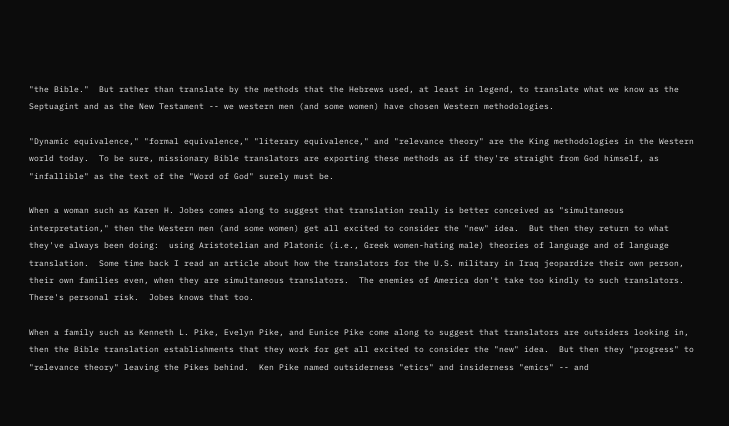"the Bible."  But rather than translate by the methods that the Hebrews used, at least in legend, to translate what we know as the Septuagint and as the New Testament -- we western men (and some women) have chosen Western methodologies.

"Dynamic equivalence," "formal equivalence," "literary equivalence," and "relevance theory" are the King methodologies in the Western world today.  To be sure, missionary Bible translators are exporting these methods as if they're straight from God himself, as "infallible" as the text of the "Word of God" surely must be.

When a woman such as Karen H. Jobes comes along to suggest that translation really is better conceived as "simultaneous interpretation," then the Western men (and some women) get all excited to consider the "new" idea.  But then they return to what they've always been doing:  using Aristotelian and Platonic (i.e., Greek women-hating male) theories of language and of language translation.  Some time back I read an article about how the translators for the U.S. military in Iraq jeopardize their own person, their own families even, when they are simultaneous translators.  The enemies of America don't take too kindly to such translators.  There's personal risk.  Jobes knows that too.

When a family such as Kenneth L. Pike, Evelyn Pike, and Eunice Pike come along to suggest that translators are outsiders looking in, then the Bible translation establishments that they work for get all excited to consider the "new" idea.  But then they "progress" to "relevance theory" leaving the Pikes behind.  Ken Pike named outsiderness "etics" and insiderness "emics" -- and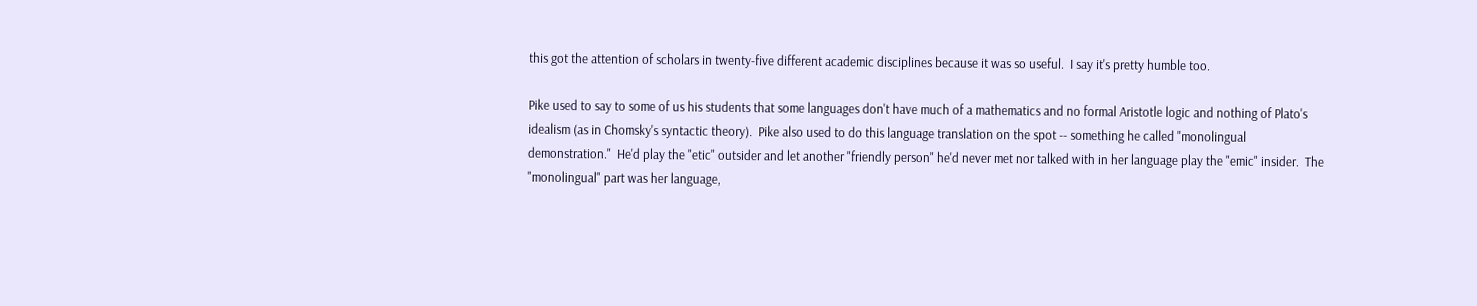this got the attention of scholars in twenty-five different academic disciplines because it was so useful.  I say it's pretty humble too.

Pike used to say to some of us his students that some languages don't have much of a mathematics and no formal Aristotle logic and nothing of Plato's idealism (as in Chomsky's syntactic theory).  Pike also used to do this language translation on the spot -- something he called "monolingual demonstration."  He'd play the "etic" outsider and let another "friendly person" he'd never met nor talked with in her language play the "emic" insider.  The "monolingual" part was her language,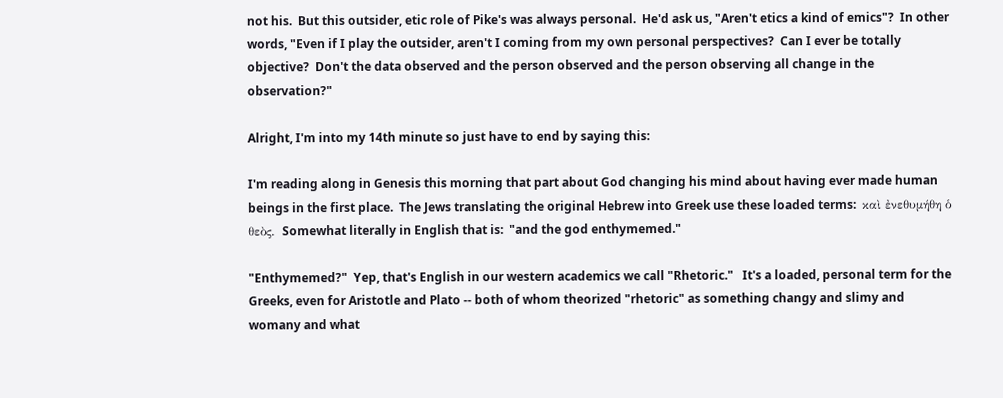not his.  But this outsider, etic role of Pike's was always personal.  He'd ask us, "Aren't etics a kind of emics"?  In other words, "Even if I play the outsider, aren't I coming from my own personal perspectives?  Can I ever be totally objective?  Don't the data observed and the person observed and the person observing all change in the observation?"

Alright, I'm into my 14th minute so just have to end by saying this:

I'm reading along in Genesis this morning that part about God changing his mind about having ever made human beings in the first place.  The Jews translating the original Hebrew into Greek use these loaded terms:  καὶ ἐνεθυμήθη ὁ θεὸς.  Somewhat literally in English that is:  "and the god enthymemed."

"Enthymemed?"  Yep, that's English in our western academics we call "Rhetoric."   It's a loaded, personal term for the Greeks, even for Aristotle and Plato -- both of whom theorized "rhetoric" as something changy and slimy and womany and what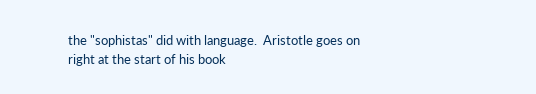the "sophistas" did with language.  Aristotle goes on right at the start of his book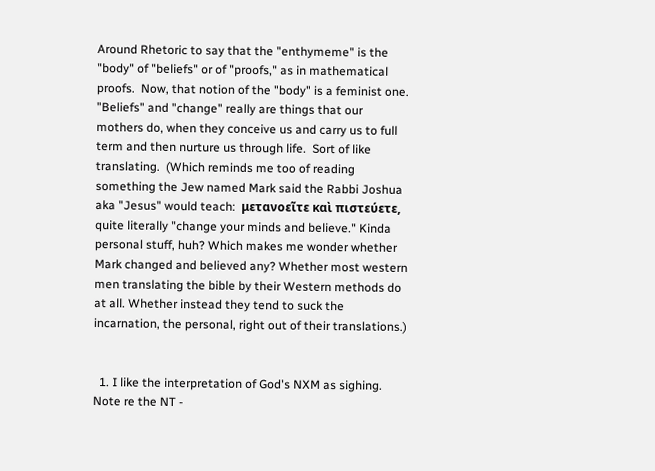Around Rhetoric to say that the "enthymeme" is the "body" of "beliefs" or of "proofs," as in mathematical proofs.  Now, that notion of the "body" is a feminist one.  "Beliefs" and "change" really are things that our mothers do, when they conceive us and carry us to full term and then nurture us through life.  Sort of like translating.  (Which reminds me too of reading something the Jew named Mark said the Rabbi Joshua aka "Jesus" would teach:  μετανοεῖτε καὶ πιστεύετε, quite literally "change your minds and believe." Kinda personal stuff, huh? Which makes me wonder whether Mark changed and believed any? Whether most western men translating the bible by their Western methods do at all. Whether instead they tend to suck the incarnation, the personal, right out of their translations.)


  1. I like the interpretation of God's NXM as sighing. Note re the NT -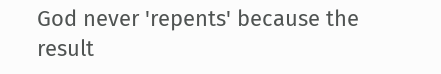God never 'repents' because the result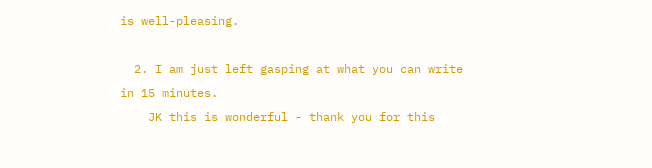is well-pleasing.

  2. I am just left gasping at what you can write in 15 minutes.
    JK this is wonderful - thank you for this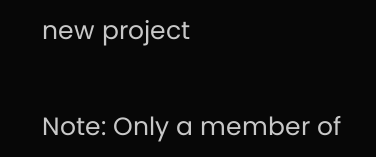new project


Note: Only a member of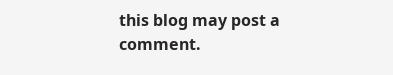this blog may post a comment.